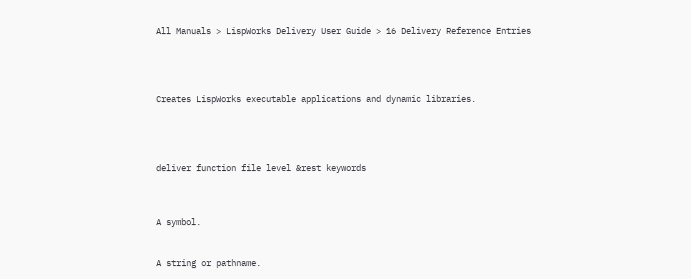All Manuals > LispWorks Delivery User Guide > 16 Delivery Reference Entries




Creates LispWorks executable applications and dynamic libraries.




deliver function file level &rest keywords



A symbol.


A string or pathname.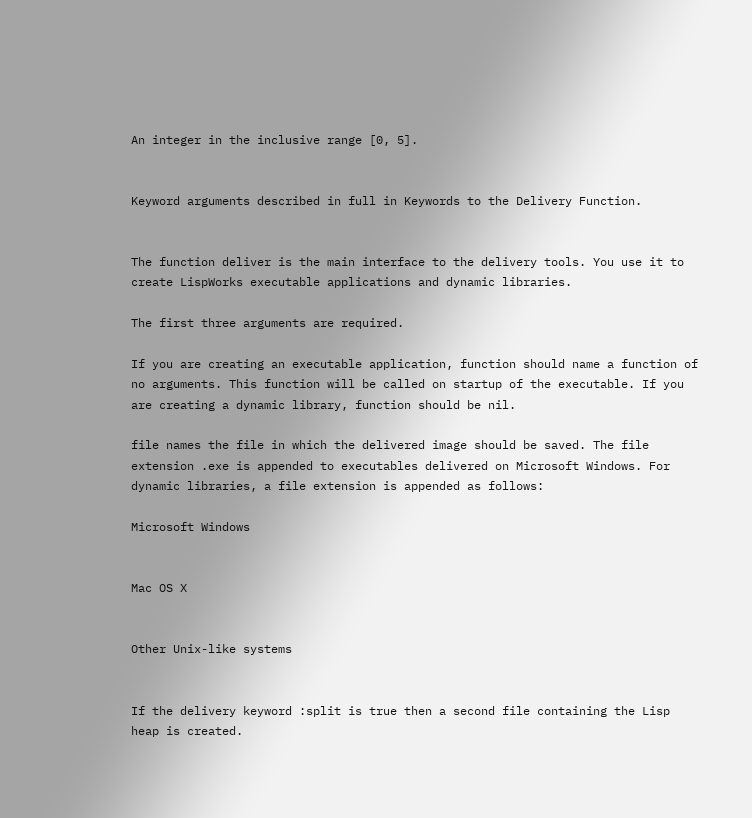An integer in the inclusive range [0, 5].


Keyword arguments described in full in Keywords to the Delivery Function.


The function deliver is the main interface to the delivery tools. You use it to create LispWorks executable applications and dynamic libraries.

The first three arguments are required.

If you are creating an executable application, function should name a function of no arguments. This function will be called on startup of the executable. If you are creating a dynamic library, function should be nil.

file names the file in which the delivered image should be saved. The file extension .exe is appended to executables delivered on Microsoft Windows. For dynamic libraries, a file extension is appended as follows:

Microsoft Windows


Mac OS X


Other Unix-like systems


If the delivery keyword :split is true then a second file containing the Lisp heap is created.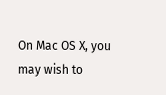On Mac OS X, you may wish to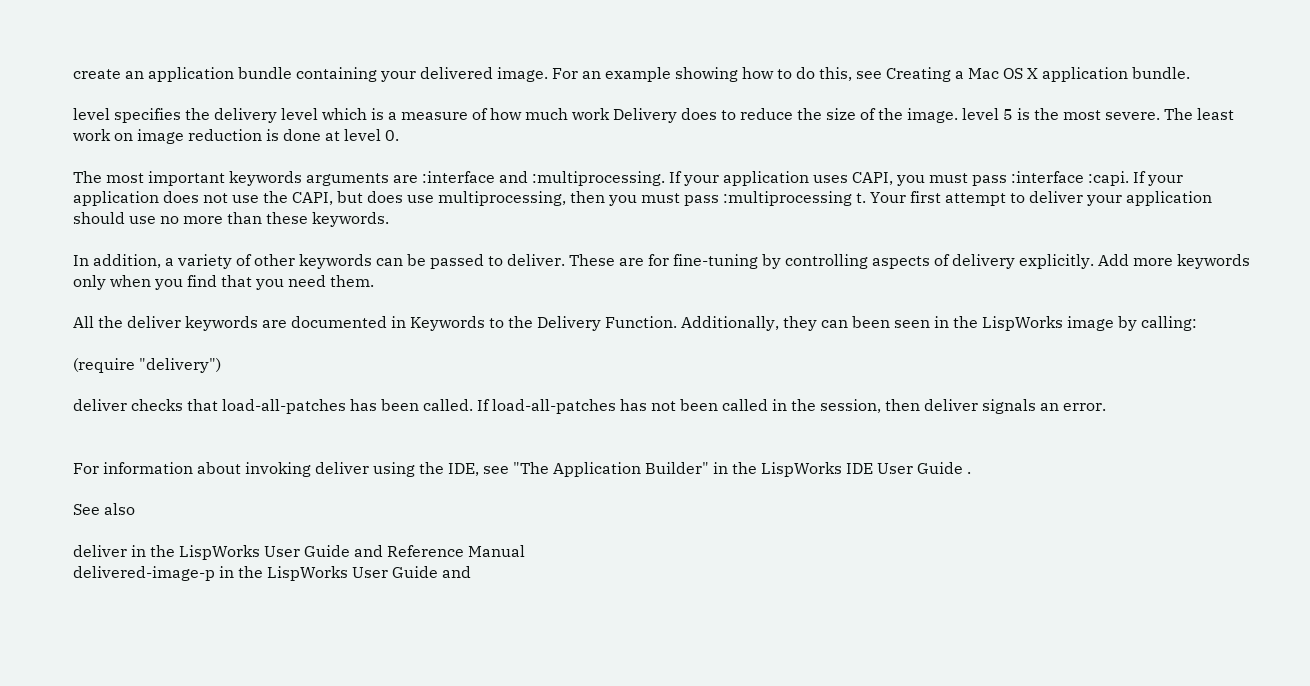create an application bundle containing your delivered image. For an example showing how to do this, see Creating a Mac OS X application bundle.

level specifies the delivery level which is a measure of how much work Delivery does to reduce the size of the image. level 5 is the most severe. The least work on image reduction is done at level 0.

The most important keywords arguments are :interface and :multiprocessing. If your application uses CAPI, you must pass :interface :capi. If your application does not use the CAPI, but does use multiprocessing, then you must pass :multiprocessing t. Your first attempt to deliver your application should use no more than these keywords.

In addition, a variety of other keywords can be passed to deliver. These are for fine-tuning by controlling aspects of delivery explicitly. Add more keywords only when you find that you need them.

All the deliver keywords are documented in Keywords to the Delivery Function. Additionally, they can been seen in the LispWorks image by calling:

(require "delivery")

deliver checks that load-all-patches has been called. If load-all-patches has not been called in the session, then deliver signals an error.


For information about invoking deliver using the IDE, see "The Application Builder" in the LispWorks IDE User Guide .

See also

deliver in the LispWorks User Guide and Reference Manual
delivered-image-p in the LispWorks User Guide and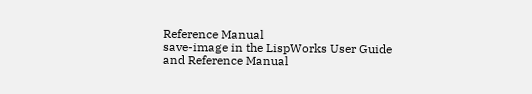Reference Manual
save-image in the LispWorks User Guide and Reference Manual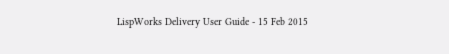LispWorks Delivery User Guide - 15 Feb 2015